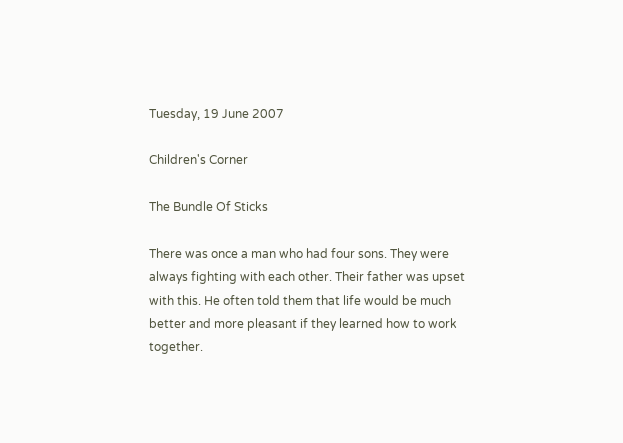Tuesday, 19 June 2007

Children's Corner

The Bundle Of Sticks

There was once a man who had four sons. They were always fighting with each other. Their father was upset with this. He often told them that life would be much better and more pleasant if they learned how to work together.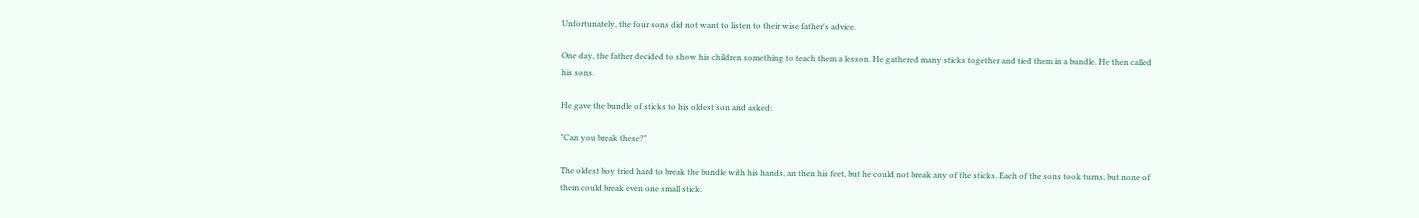Unfortunately, the four sons did not want to listen to their wise father's advice.

One day, the father decided to show his children something to teach them a lesson. He gathered many sticks together and tied them in a bundle. He then called his sons.

He gave the bundle of sticks to his oldest son and asked:

"Can you break these?"

The oldest boy tried hard to break the bundle with his hands, an then his feet, but he could not break any of the sticks. Each of the sons took turns, but none of them could break even one small stick.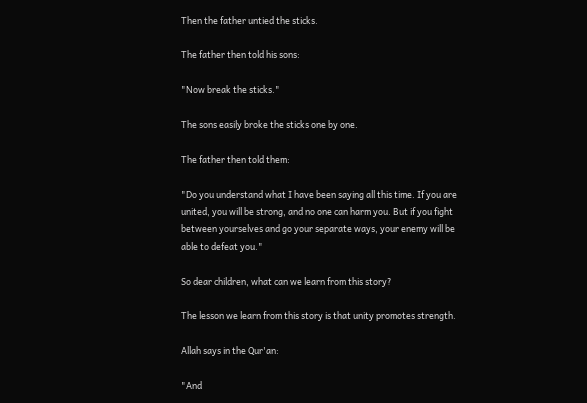Then the father untied the sticks.

The father then told his sons:

"Now break the sticks."

The sons easily broke the sticks one by one.

The father then told them:

"Do you understand what I have been saying all this time. If you are united, you will be strong, and no one can harm you. But if you fight between yourselves and go your separate ways, your enemy will be able to defeat you."

So dear children, what can we learn from this story?

The lesson we learn from this story is that unity promotes strength.

Allah says in the Qur'an:

"And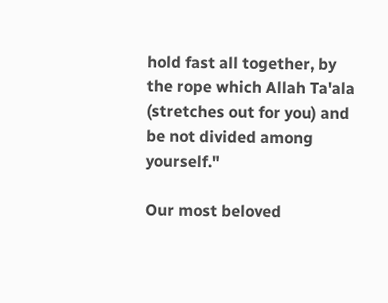hold fast all together, by the rope which Allah Ta'ala (stretches out for you) and be not divided among yourself."

Our most beloved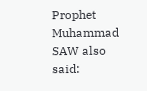Prophet Muhammad SAW also said: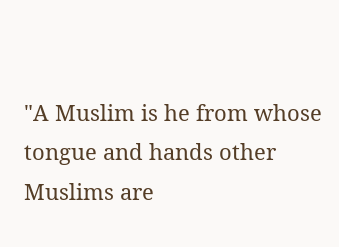"A Muslim is he from whose tongue and hands other Muslims are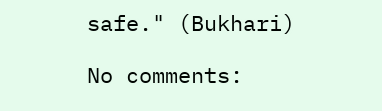safe." (Bukhari)

No comments: